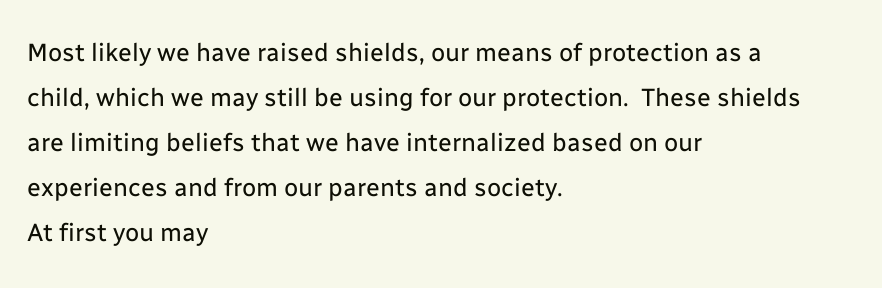Most likely we have raised shields, our means of protection as a child, which we may still be using for our protection.  These shields are limiting beliefs that we have internalized based on our experiences and from our parents and society.
At first you may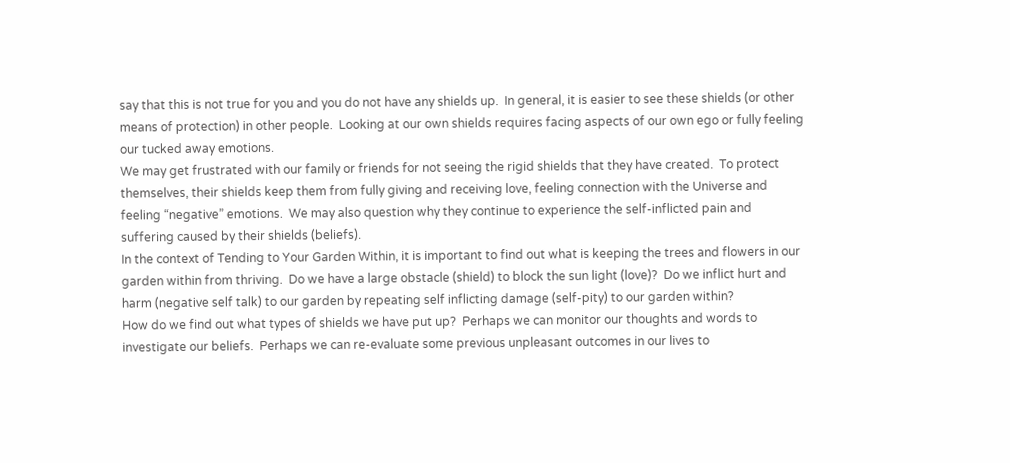say that this is not true for you and you do not have any shields up.  In general, it is easier to see these shields (or other means of protection) in other people.  Looking at our own shields requires facing aspects of our own ego or fully feeling our tucked away emotions.
We may get frustrated with our family or friends for not seeing the rigid shields that they have created.  To protect themselves, their shields keep them from fully giving and receiving love, feeling connection with the Universe and feeling “negative” emotions.  We may also question why they continue to experience the self-inflicted pain and suffering caused by their shields (beliefs).
In the context of Tending to Your Garden Within, it is important to find out what is keeping the trees and flowers in our garden within from thriving.  Do we have a large obstacle (shield) to block the sun light (love)?  Do we inflict hurt and harm (negative self talk) to our garden by repeating self inflicting damage (self-pity) to our garden within?
How do we find out what types of shields we have put up?  Perhaps we can monitor our thoughts and words to investigate our beliefs.  Perhaps we can re-evaluate some previous unpleasant outcomes in our lives to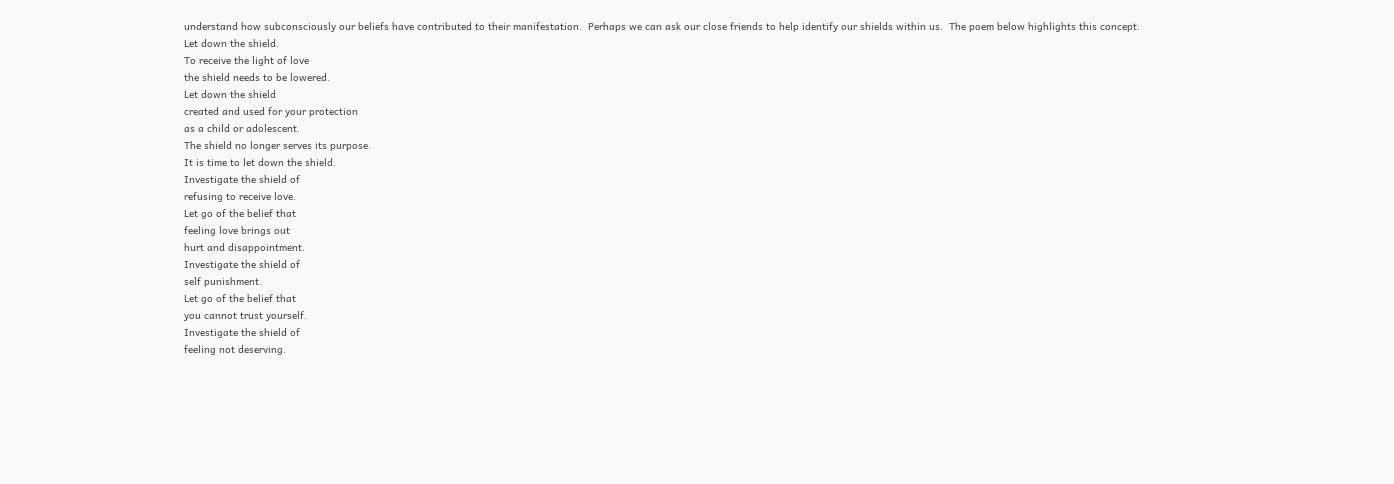understand how subconsciously our beliefs have contributed to their manifestation.  Perhaps we can ask our close friends to help identify our shields within us.  The poem below highlights this concept.
Let down the shield.
To receive the light of love
the shield needs to be lowered.
Let down the shield
created and used for your protection
as a child or adolescent.
The shield no longer serves its purpose.
It is time to let down the shield.
Investigate the shield of
refusing to receive love.
Let go of the belief that
feeling love brings out
hurt and disappointment.
Investigate the shield of
self punishment.
Let go of the belief that
you cannot trust yourself.
Investigate the shield of
feeling not deserving.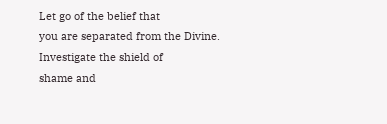Let go of the belief that
you are separated from the Divine.
Investigate the shield of
shame and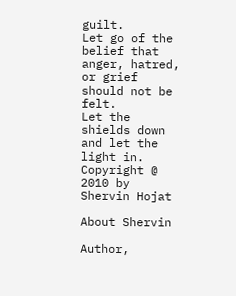guilt.
Let go of the belief that
anger, hatred, or grief should not be felt.
Let the shields down and let the light in.
Copyright @ 2010 by Shervin Hojat

About Shervin

Author,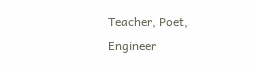Teacher, Poet, Engineer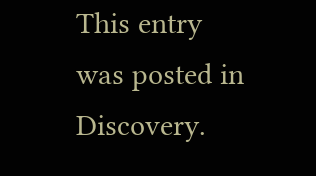This entry was posted in Discovery.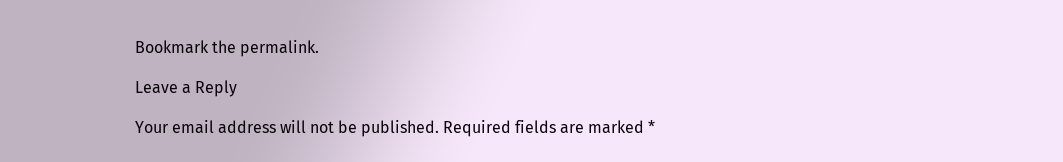Bookmark the permalink.

Leave a Reply

Your email address will not be published. Required fields are marked *